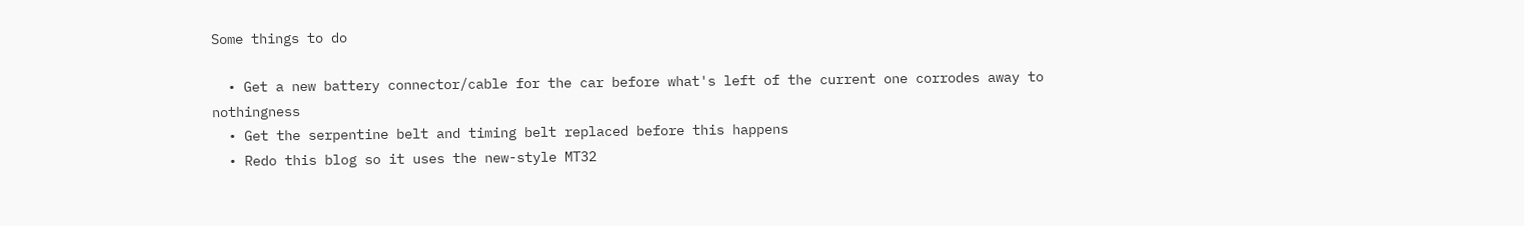Some things to do

  • Get a new battery connector/cable for the car before what's left of the current one corrodes away to nothingness
  • Get the serpentine belt and timing belt replaced before this happens
  • Redo this blog so it uses the new-style MT32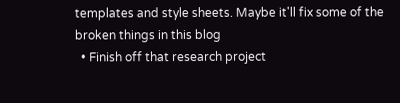templates and style sheets. Maybe it'll fix some of the broken things in this blog
  • Finish off that research project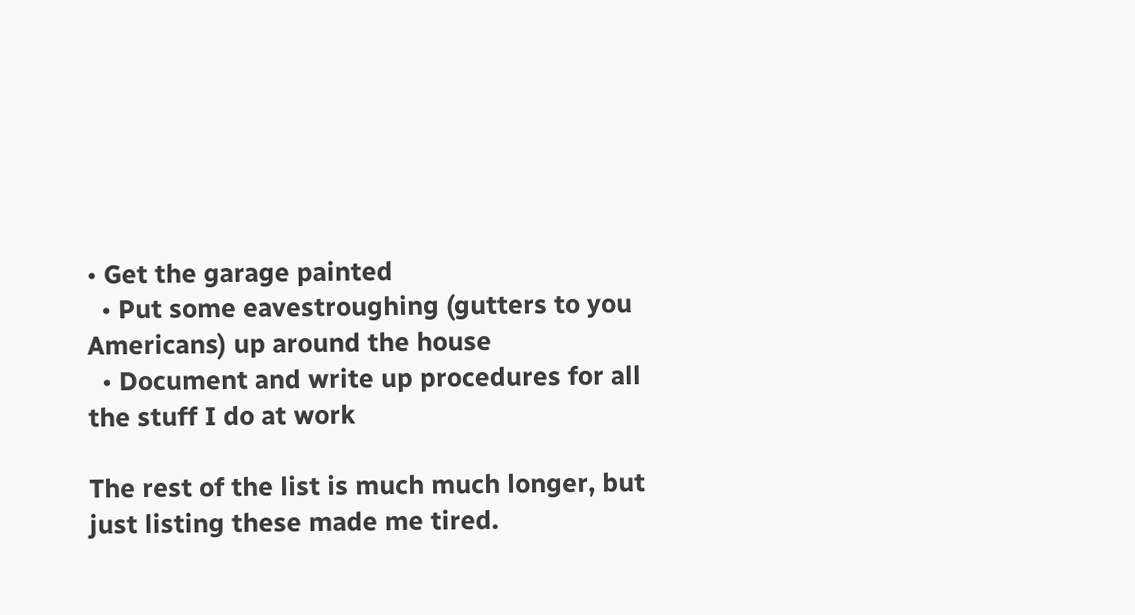• Get the garage painted
  • Put some eavestroughing (gutters to you Americans) up around the house
  • Document and write up procedures for all the stuff I do at work

The rest of the list is much much longer, but just listing these made me tired.